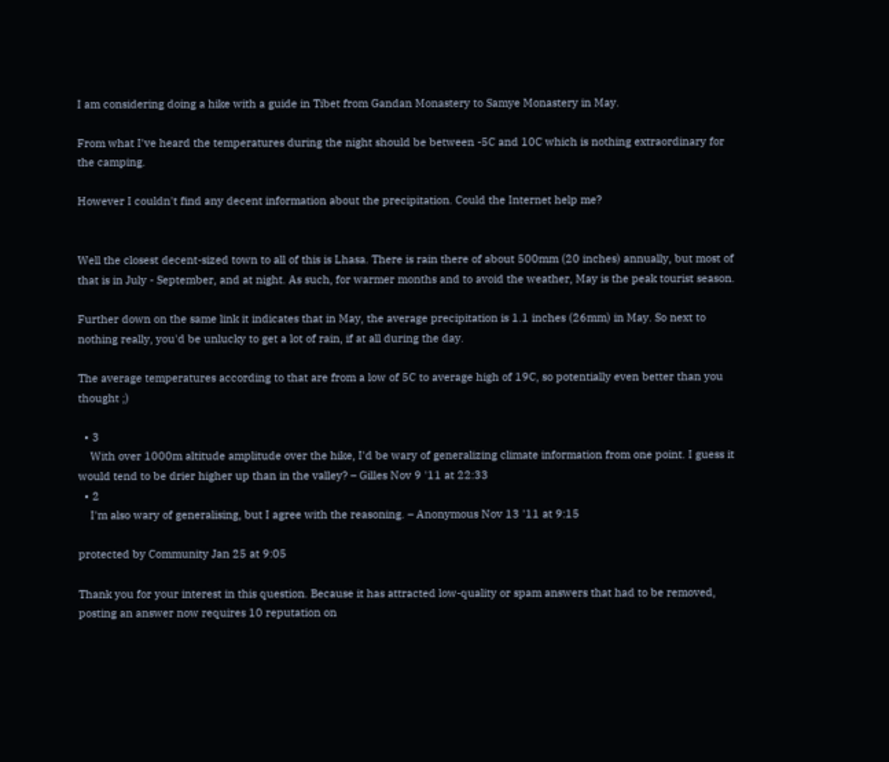I am considering doing a hike with a guide in Tibet from Gandan Monastery to Samye Monastery in May.

From what I've heard the temperatures during the night should be between -5C and 10C which is nothing extraordinary for the camping.

However I couldn't find any decent information about the precipitation. Could the Internet help me?


Well the closest decent-sized town to all of this is Lhasa. There is rain there of about 500mm (20 inches) annually, but most of that is in July - September, and at night. As such, for warmer months and to avoid the weather, May is the peak tourist season.

Further down on the same link it indicates that in May, the average precipitation is 1.1 inches (26mm) in May. So next to nothing really, you'd be unlucky to get a lot of rain, if at all during the day.

The average temperatures according to that are from a low of 5C to average high of 19C, so potentially even better than you thought ;)

  • 3
    With over 1000m altitude amplitude over the hike, I'd be wary of generalizing climate information from one point. I guess it would tend to be drier higher up than in the valley? – Gilles Nov 9 '11 at 22:33
  • 2
    I'm also wary of generalising, but I agree with the reasoning. – Anonymous Nov 13 '11 at 9:15

protected by Community Jan 25 at 9:05

Thank you for your interest in this question. Because it has attracted low-quality or spam answers that had to be removed, posting an answer now requires 10 reputation on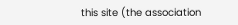this site (the association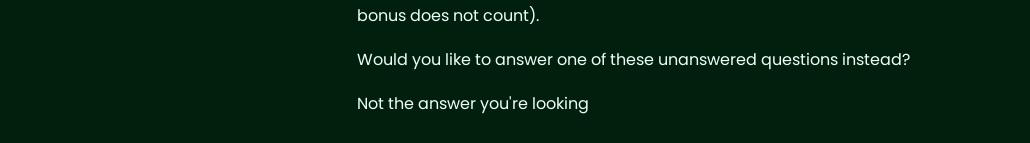bonus does not count).

Would you like to answer one of these unanswered questions instead?

Not the answer you're looking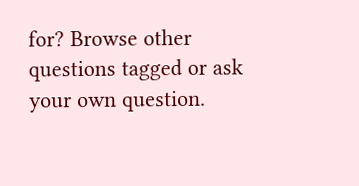for? Browse other questions tagged or ask your own question.